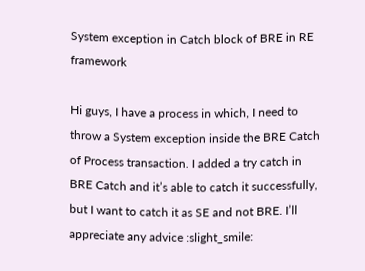System exception in Catch block of BRE in RE framework

Hi guys, I have a process in which, I need to throw a System exception inside the BRE Catch of Process transaction. I added a try catch in BRE Catch and it’s able to catch it successfully, but I want to catch it as SE and not BRE. I’ll appreciate any advice :slight_smile: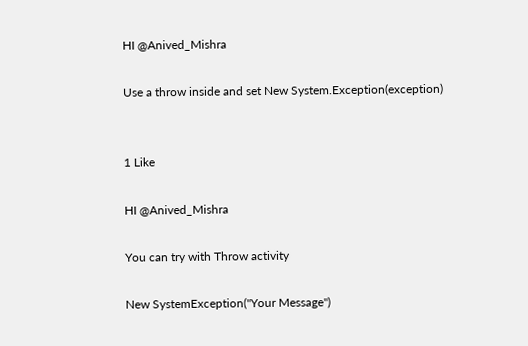HI @Anived_Mishra

Use a throw inside and set New System.Exception(exception)


1 Like

HI @Anived_Mishra

You can try with Throw activity

New SystemException("Your Message")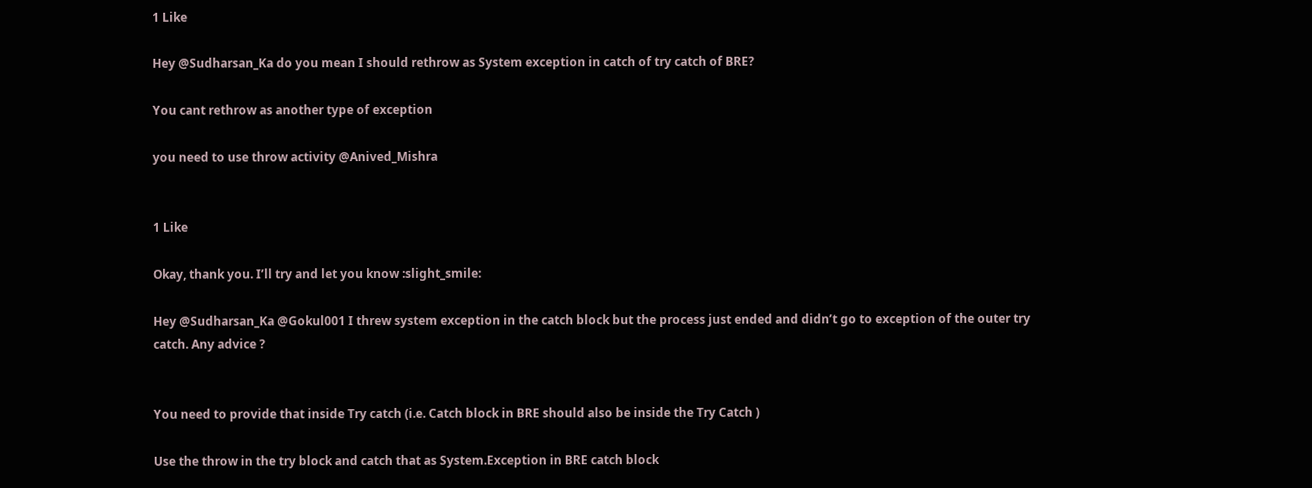1 Like

Hey @Sudharsan_Ka do you mean I should rethrow as System exception in catch of try catch of BRE?

You cant rethrow as another type of exception

you need to use throw activity @Anived_Mishra


1 Like

Okay, thank you. I’ll try and let you know :slight_smile:

Hey @Sudharsan_Ka @Gokul001 I threw system exception in the catch block but the process just ended and didn’t go to exception of the outer try catch. Any advice ?


You need to provide that inside Try catch (i.e. Catch block in BRE should also be inside the Try Catch )

Use the throw in the try block and catch that as System.Exception in BRE catch block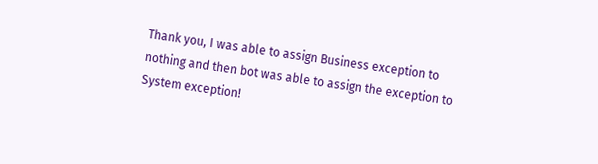Thank you, I was able to assign Business exception to nothing and then bot was able to assign the exception to System exception!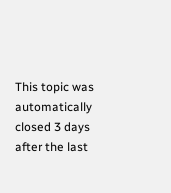This topic was automatically closed 3 days after the last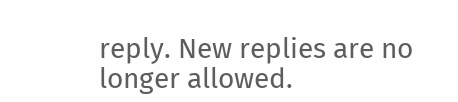reply. New replies are no longer allowed.